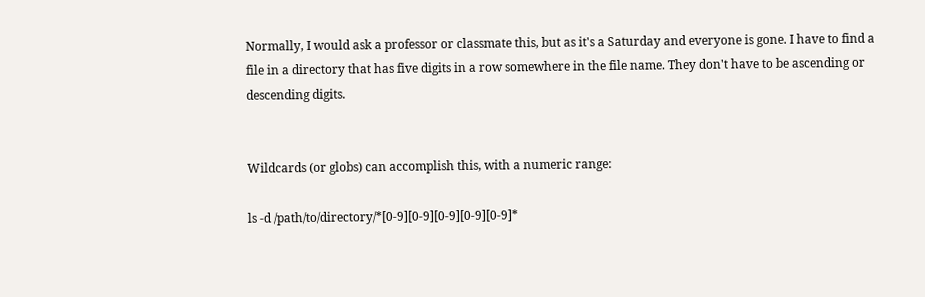Normally, I would ask a professor or classmate this, but as it's a Saturday and everyone is gone. I have to find a file in a directory that has five digits in a row somewhere in the file name. They don't have to be ascending or descending digits.


Wildcards (or globs) can accomplish this, with a numeric range:

ls -d /path/to/directory/*[0-9][0-9][0-9][0-9][0-9]*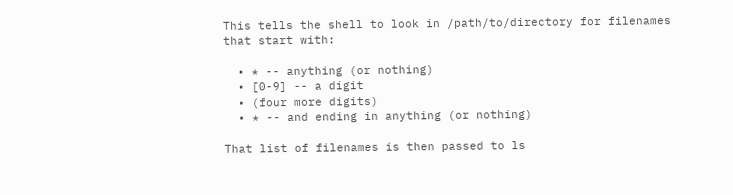This tells the shell to look in /path/to/directory for filenames that start with:

  • * -- anything (or nothing)
  • [0-9] -- a digit
  • (four more digits)
  • * -- and ending in anything (or nothing)

That list of filenames is then passed to ls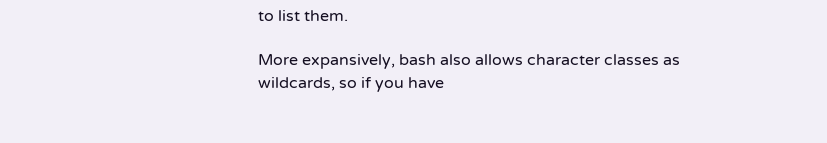to list them.

More expansively, bash also allows character classes as wildcards, so if you have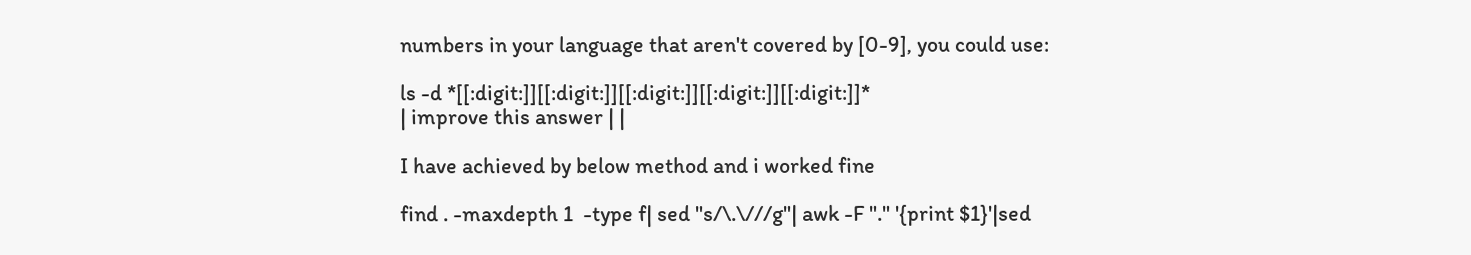numbers in your language that aren't covered by [0-9], you could use:

ls -d *[[:digit:]][[:digit:]][[:digit:]][[:digit:]][[:digit:]]*
| improve this answer | |

I have achieved by below method and i worked fine

find . -maxdepth 1  -type f| sed "s/\.\///g"| awk -F "." '{print $1}'|sed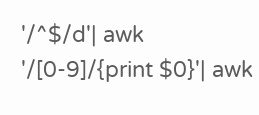'/^$/d'| awk '/[0-9]/{print $0}'| awk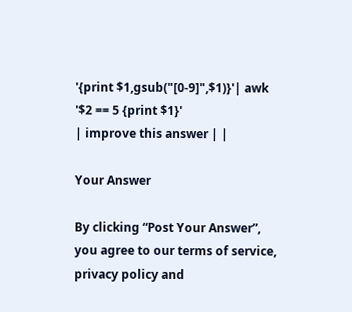'{print $1,gsub("[0-9]",$1)}'| awk '$2 == 5 {print $1}'
| improve this answer | |

Your Answer

By clicking “Post Your Answer”, you agree to our terms of service, privacy policy and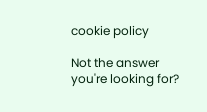cookie policy

Not the answer you're looking for?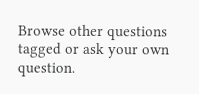Browse other questions tagged or ask your own question.